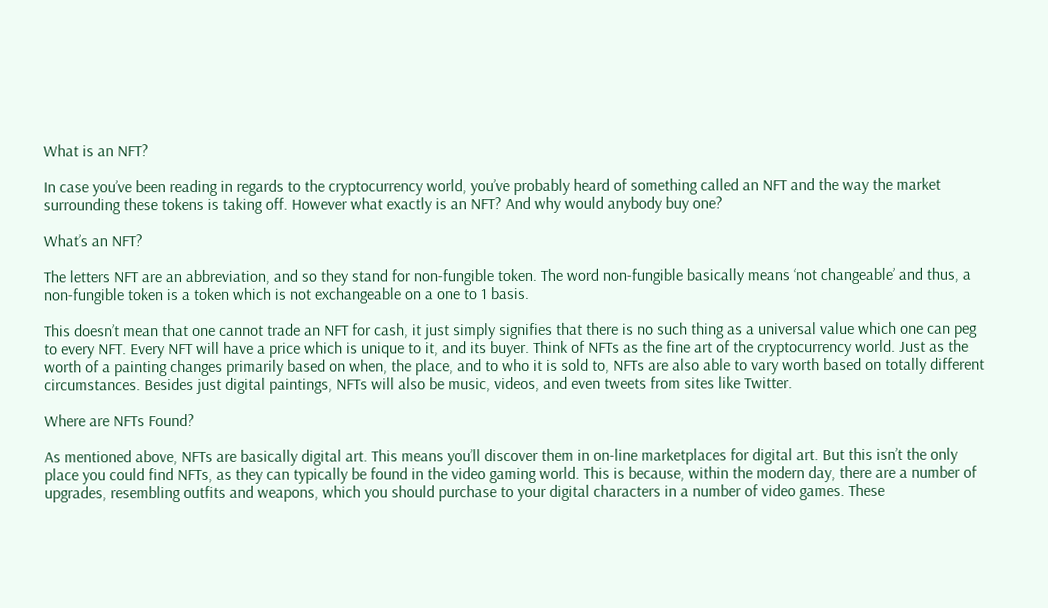What is an NFT?

In case you’ve been reading in regards to the cryptocurrency world, you’ve probably heard of something called an NFT and the way the market surrounding these tokens is taking off. However what exactly is an NFT? And why would anybody buy one?

What’s an NFT?

The letters NFT are an abbreviation, and so they stand for non-fungible token. The word non-fungible basically means ‘not changeable’ and thus, a non-fungible token is a token which is not exchangeable on a one to 1 basis.

This doesn’t mean that one cannot trade an NFT for cash, it just simply signifies that there is no such thing as a universal value which one can peg to every NFT. Every NFT will have a price which is unique to it, and its buyer. Think of NFTs as the fine art of the cryptocurrency world. Just as the worth of a painting changes primarily based on when, the place, and to who it is sold to, NFTs are also able to vary worth based on totally different circumstances. Besides just digital paintings, NFTs will also be music, videos, and even tweets from sites like Twitter.

Where are NFTs Found?

As mentioned above, NFTs are basically digital art. This means you’ll discover them in on-line marketplaces for digital art. But this isn’t the only place you could find NFTs, as they can typically be found in the video gaming world. This is because, within the modern day, there are a number of upgrades, resembling outfits and weapons, which you should purchase to your digital characters in a number of video games. These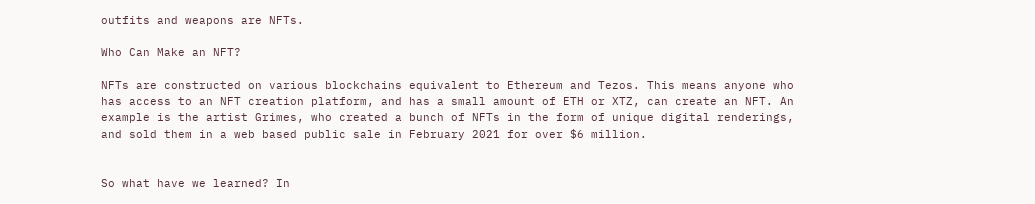outfits and weapons are NFTs.

Who Can Make an NFT?

NFTs are constructed on various blockchains equivalent to Ethereum and Tezos. This means anyone who has access to an NFT creation platform, and has a small amount of ETH or XTZ, can create an NFT. An example is the artist Grimes, who created a bunch of NFTs in the form of unique digital renderings, and sold them in a web based public sale in February 2021 for over $6 million.


So what have we learned? In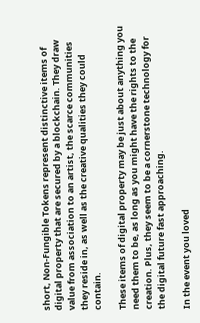short, Non-Fungible Tokens represent distinctive items of digital property that are secured by a blockchain. They draw value from association to an artist, the scarce communities they reside in, as well as the creative qualities they could contain.

These items of digital property may be just about anything you need them to be, as long as you might have the rights to the creation. Plus, they seem to be a cornerstone technology for the digital future fast approaching.

In the event you loved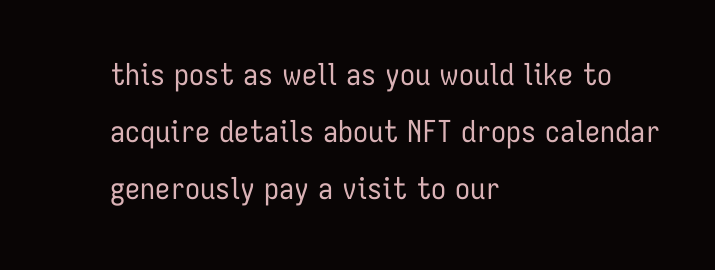this post as well as you would like to acquire details about NFT drops calendar generously pay a visit to our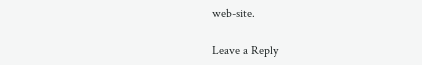web-site.

Leave a Reply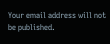Your email address will not be published.